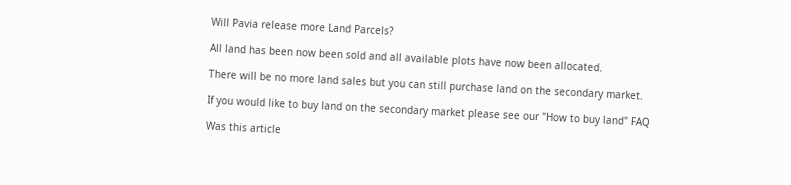Will Pavia release more Land Parcels?

All land has been now been sold and all available plots have now been allocated.

There will be no more land sales but you can still purchase land on the secondary market.

If you would like to buy land on the secondary market please see our "How to buy land" FAQ

Was this article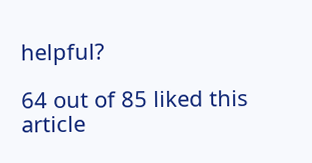helpful?

64 out of 85 liked this article